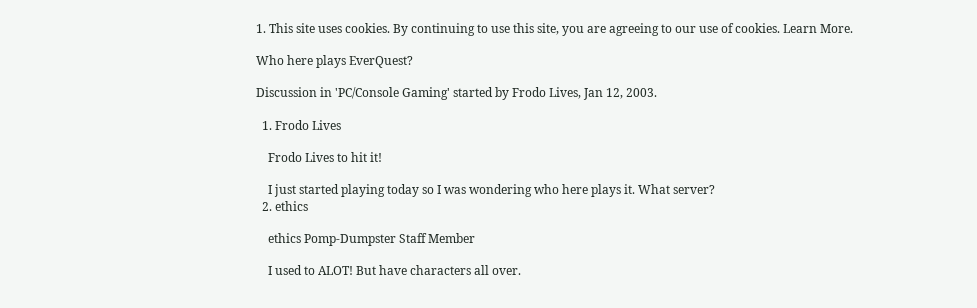1. This site uses cookies. By continuing to use this site, you are agreeing to our use of cookies. Learn More.

Who here plays EverQuest?

Discussion in 'PC/Console Gaming' started by Frodo Lives, Jan 12, 2003.

  1. Frodo Lives

    Frodo Lives to hit it!

    I just started playing today so I was wondering who here plays it. What server?
  2. ethics

    ethics Pomp-Dumpster Staff Member

    I used to ALOT! But have characters all over.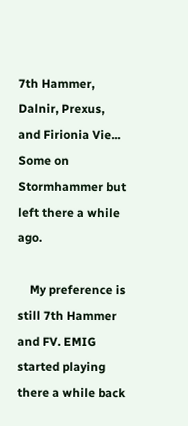7th Hammer, Dalnir, Prexus, and Firionia Vie... Some on Stormhammer but left there a while ago.

    My preference is still 7th Hammer and FV. EMIG started playing there a while back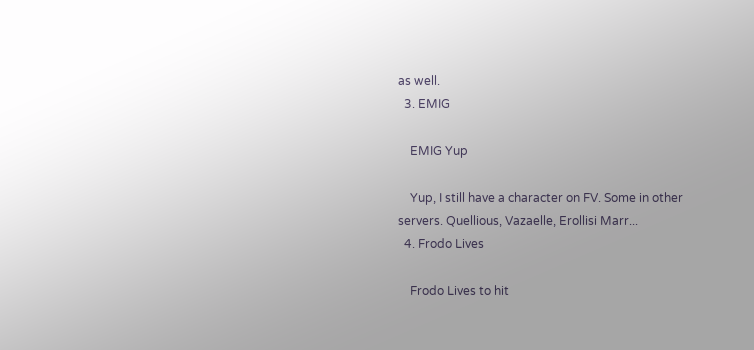as well.
  3. EMIG

    EMIG Yup

    Yup, I still have a character on FV. Some in other servers. Quellious, Vazaelle, Erollisi Marr...
  4. Frodo Lives

    Frodo Lives to hit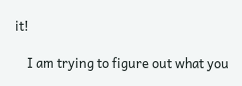it!

    I am trying to figure out what you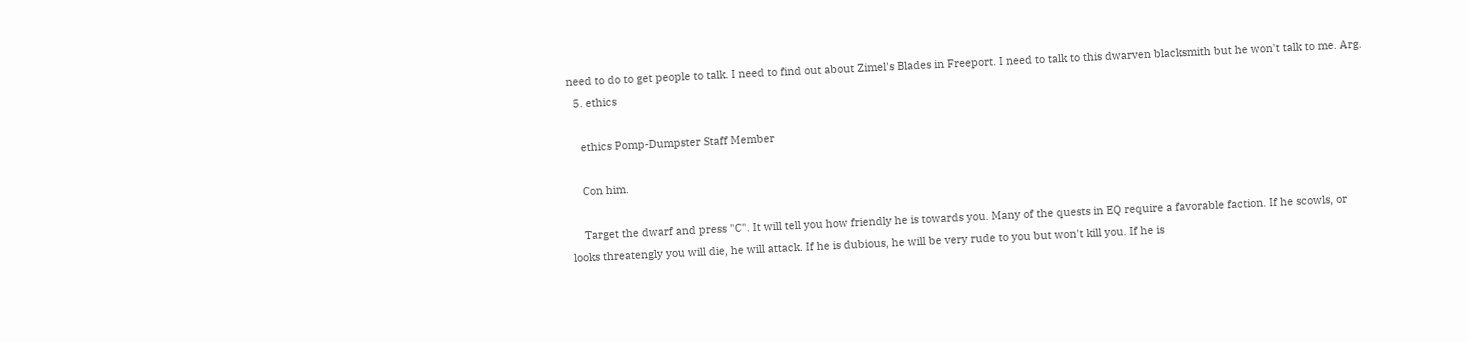need to do to get people to talk. I need to find out about Zimel's Blades in Freeport. I need to talk to this dwarven blacksmith but he won't talk to me. Arg.
  5. ethics

    ethics Pomp-Dumpster Staff Member

    Con him.

    Target the dwarf and press "C". It will tell you how friendly he is towards you. Many of the quests in EQ require a favorable faction. If he scowls, or looks threatengly you will die, he will attack. If he is dubious, he will be very rude to you but won't kill you. If he is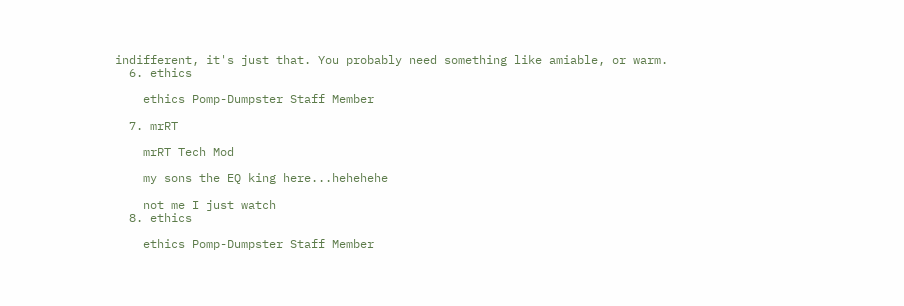indifferent, it's just that. You probably need something like amiable, or warm.
  6. ethics

    ethics Pomp-Dumpster Staff Member

  7. mrRT

    mrRT Tech Mod

    my sons the EQ king here...hehehehe

    not me I just watch
  8. ethics

    ethics Pomp-Dumpster Staff Member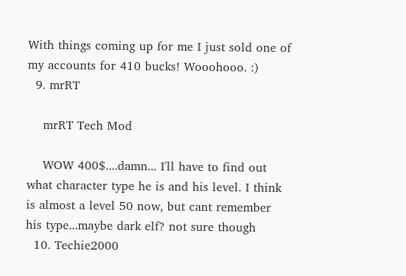With things coming up for me I just sold one of my accounts for 410 bucks! Wooohooo. :)
  9. mrRT

    mrRT Tech Mod

    WOW 400$....damn... I'll have to find out what character type he is and his level. I think is almost a level 50 now, but cant remember his type...maybe dark elf? not sure though
  10. Techie2000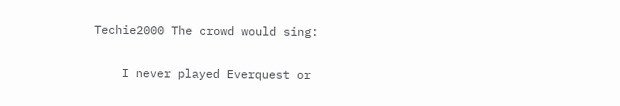Techie2000 The crowd would sing:

    I never played Everquest or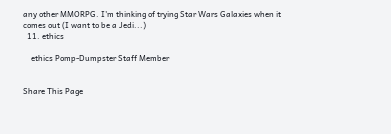any other MMORPG. I'm thinking of trying Star Wars Galaxies when it comes out (I want to be a Jedi...)
  11. ethics

    ethics Pomp-Dumpster Staff Member


Share This Page